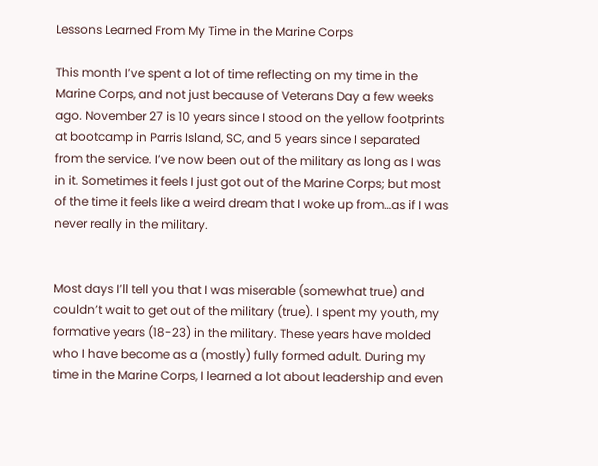Lessons Learned From My Time in the Marine Corps

This month I’ve spent a lot of time reflecting on my time in the Marine Corps, and not just because of Veterans Day a few weeks ago. November 27 is 10 years since I stood on the yellow footprints at bootcamp in Parris Island, SC, and 5 years since I separated from the service. I’ve now been out of the military as long as I was in it. Sometimes it feels I just got out of the Marine Corps; but most of the time it feels like a weird dream that I woke up from…as if I was never really in the military.


Most days I’ll tell you that I was miserable (somewhat true) and couldn’t wait to get out of the military (true). I spent my youth, my formative years (18-23) in the military. These years have molded who I have become as a (mostly) fully formed adult. During my time in the Marine Corps, I learned a lot about leadership and even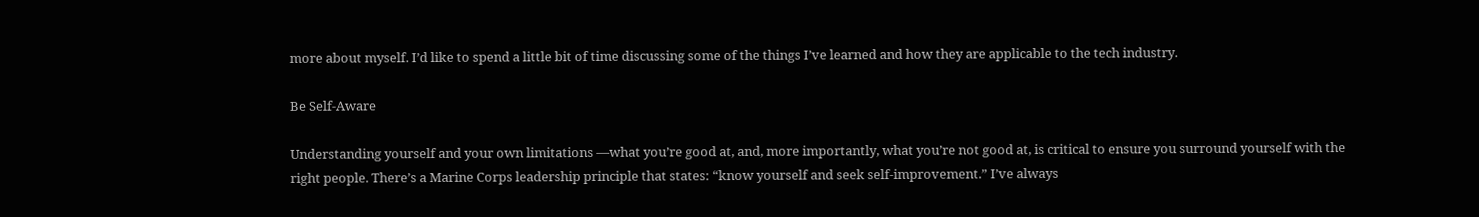more about myself. I’d like to spend a little bit of time discussing some of the things I’ve learned and how they are applicable to the tech industry.

Be Self-Aware

Understanding yourself and your own limitations —what you’re good at, and, more importantly, what you’re not good at, is critical to ensure you surround yourself with the right people. There’s a Marine Corps leadership principle that states: “know yourself and seek self-improvement.” I’ve always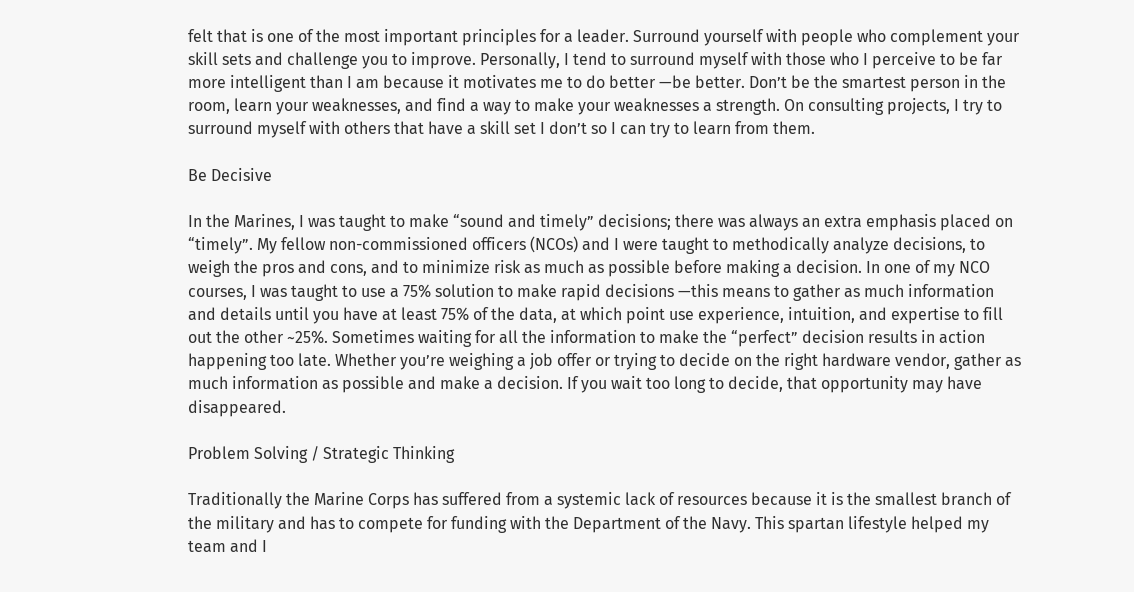felt that is one of the most important principles for a leader. Surround yourself with people who complement your skill sets and challenge you to improve. Personally, I tend to surround myself with those who I perceive to be far more intelligent than I am because it motivates me to do better —be better. Don’t be the smartest person in the room, learn your weaknesses, and find a way to make your weaknesses a strength. On consulting projects, I try to surround myself with others that have a skill set I don’t so I can try to learn from them.

Be Decisive

In the Marines, I was taught to make “sound and timely” decisions; there was always an extra emphasis placed on “timely”. My fellow non-commissioned officers (NCOs) and I were taught to methodically analyze decisions, to weigh the pros and cons, and to minimize risk as much as possible before making a decision. In one of my NCO courses, I was taught to use a 75% solution to make rapid decisions —this means to gather as much information and details until you have at least 75% of the data, at which point use experience, intuition, and expertise to fill out the other ~25%. Sometimes waiting for all the information to make the “perfect” decision results in action happening too late. Whether you’re weighing a job offer or trying to decide on the right hardware vendor, gather as much information as possible and make a decision. If you wait too long to decide, that opportunity may have disappeared.

Problem Solving / Strategic Thinking

Traditionally the Marine Corps has suffered from a systemic lack of resources because it is the smallest branch of the military and has to compete for funding with the Department of the Navy. This spartan lifestyle helped my team and I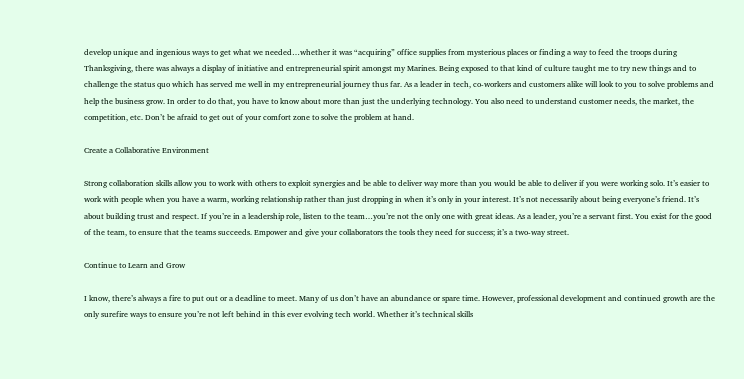develop unique and ingenious ways to get what we needed…whether it was “acquiring” office supplies from mysterious places or finding a way to feed the troops during Thanksgiving, there was always a display of initiative and entrepreneurial spirit amongst my Marines. Being exposed to that kind of culture taught me to try new things and to challenge the status quo which has served me well in my entrepreneurial journey thus far. As a leader in tech, co-workers and customers alike will look to you to solve problems and help the business grow. In order to do that, you have to know about more than just the underlying technology. You also need to understand customer needs, the market, the competition, etc. Don’t be afraid to get out of your comfort zone to solve the problem at hand.

Create a Collaborative Environment

Strong collaboration skills allow you to work with others to exploit synergies and be able to deliver way more than you would be able to deliver if you were working solo. It’s easier to work with people when you have a warm, working relationship rather than just dropping in when it’s only in your interest. It’s not necessarily about being everyone’s friend. It’s about building trust and respect. If you’re in a leadership role, listen to the team…you’re not the only one with great ideas. As a leader, you’re a servant first. You exist for the good of the team, to ensure that the teams succeeds. Empower and give your collaborators the tools they need for success; it’s a two-way street.

Continue to Learn and Grow

I know, there’s always a fire to put out or a deadline to meet. Many of us don’t have an abundance or spare time. However, professional development and continued growth are the only surefire ways to ensure you’re not left behind in this ever evolving tech world. Whether it’s technical skills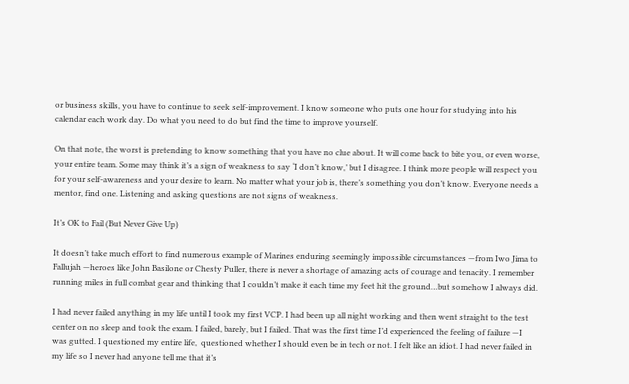or business skills, you have to continue to seek self-improvement. I know someone who puts one hour for studying into his calendar each work day. Do what you need to do but find the time to improve yourself.

On that note, the worst is pretending to know something that you have no clue about. It will come back to bite you, or even worse, your entire team. Some may think it’s a sign of weakness to say ‘I don’t know,’ but I disagree. I think more people will respect you for your self-awareness and your desire to learn. No matter what your job is, there’s something you don’t know. Everyone needs a mentor, find one. Listening and asking questions are not signs of weakness.

It’s OK to Fail (But Never Give Up)

It doesn’t take much effort to find numerous example of Marines enduring seemingly impossible circumstances —from Iwo Jima to Fallujah —heroes like John Basilone or Chesty Puller, there is never a shortage of amazing acts of courage and tenacity. I remember running miles in full combat gear and thinking that I couldn’t make it each time my feet hit the ground…but somehow I always did.

I had never failed anything in my life until I took my first VCP. I had been up all night working and then went straight to the test center on no sleep and took the exam. I failed, barely, but I failed. That was the first time I’d experienced the feeling of failure —I was gutted. I questioned my entire life,  questioned whether I should even be in tech or not. I felt like an idiot. I had never failed in my life so I never had anyone tell me that it’s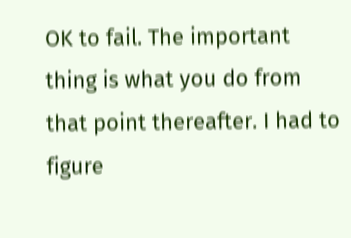OK to fail. The important thing is what you do from that point thereafter. I had to figure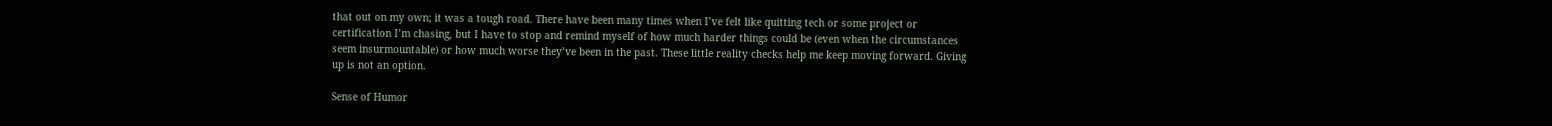that out on my own; it was a tough road. There have been many times when I’ve felt like quitting tech or some project or certification I’m chasing, but I have to stop and remind myself of how much harder things could be (even when the circumstances seem insurmountable) or how much worse they’ve been in the past. These little reality checks help me keep moving forward. Giving up is not an option.

Sense of Humor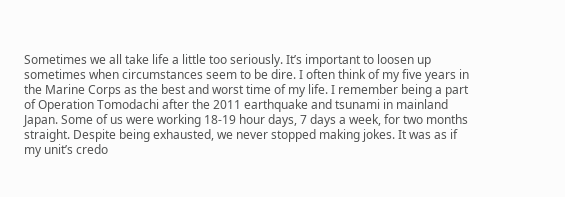Sometimes we all take life a little too seriously. It’s important to loosen up sometimes when circumstances seem to be dire. I often think of my five years in the Marine Corps as the best and worst time of my life. I remember being a part of Operation Tomodachi after the 2011 earthquake and tsunami in mainland Japan. Some of us were working 18-19 hour days, 7 days a week, for two months straight. Despite being exhausted, we never stopped making jokes. It was as if my unit’s credo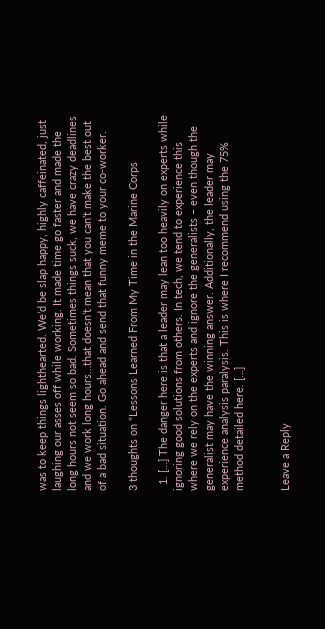was to keep things lighthearted. We’d be slap happy, highly caffeinated, just laughing our asses off while working. It made time go faster and made the long hours not seem so bad. Sometimes things suck, we have crazy deadlines and we work long hours…that doesn’t mean that you can’t make the best out of a bad situation. Go ahead and send that funny meme to your co-worker.

3 thoughts on “Lessons Learned From My Time in the Marine Corps

  1. […] The danger here is that a leader may lean too heavily on experts while ignoring good solutions from others. In tech, we tend to experience this where we rely on the experts and ignore the generalists – even though the generalist may have the winning answer. Additionally, the leader may experience analysis paralysis. This is where I recommend using the 75% method detailed here. […]


Leave a Reply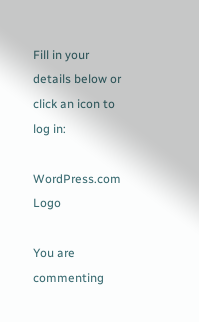Fill in your details below or click an icon to log in:

WordPress.com Logo

You are commenting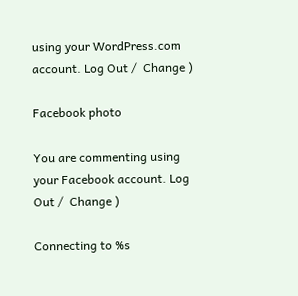using your WordPress.com account. Log Out /  Change )

Facebook photo

You are commenting using your Facebook account. Log Out /  Change )

Connecting to %s